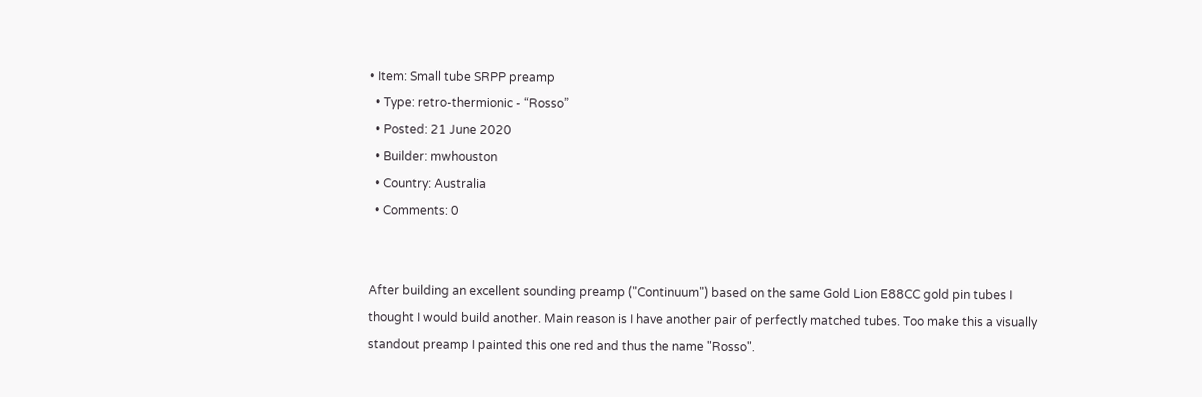• Item: Small tube SRPP preamp
  • Type: retro-thermionic - “Rosso”
  • Posted: 21 June 2020
  • Builder: mwhouston
  • Country: Australia
  • Comments: 0


After building an excellent sounding preamp ("Continuum") based on the same Gold Lion E88CC gold pin tubes I thought I would build another. Main reason is I have another pair of perfectly matched tubes. Too make this a visually standout preamp I painted this one red and thus the name "Rosso".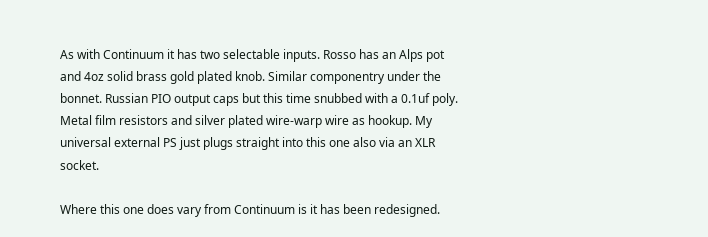As with Continuum it has two selectable inputs. Rosso has an Alps pot and 4oz solid brass gold plated knob. Similar componentry under the bonnet. Russian PIO output caps but this time snubbed with a 0.1uf poly. Metal film resistors and silver plated wire-warp wire as hookup. My universal external PS just plugs straight into this one also via an XLR socket.

Where this one does vary from Continuum is it has been redesigned.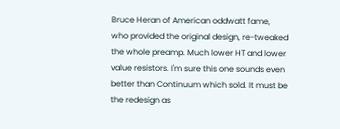Bruce Heran of American oddwatt fame, who provided the original design, re-tweaked the whole preamp. Much lower HT and lower value resistors. I'm sure this one sounds even better than Continuum which sold. It must be the redesign as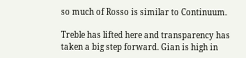so much of Rosso is similar to Continuum.

Treble has lifted here and transparency has taken a big step forward. Gian is high in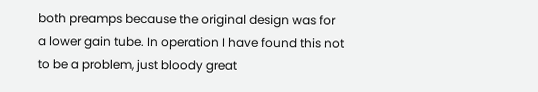both preamps because the original design was for a lower gain tube. In operation I have found this not to be a problem, just bloody great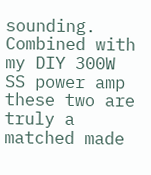sounding. Combined with my DIY 300W SS power amp these two are truly a matched made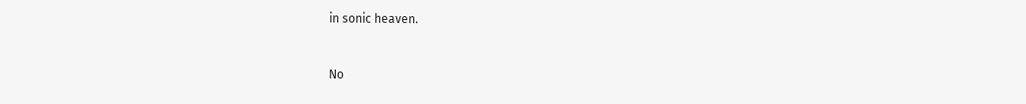in sonic heaven.


No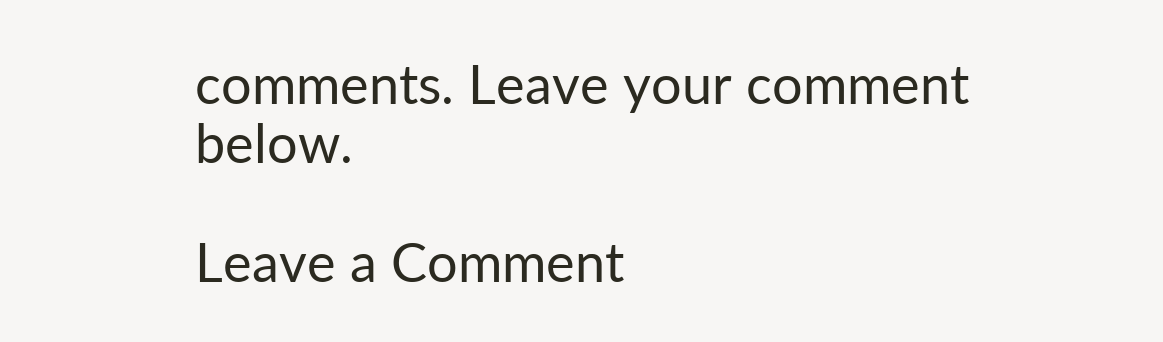comments. Leave your comment below.

Leave a Comment